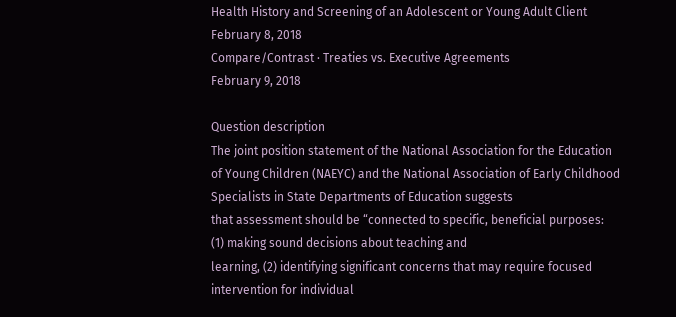Health History and Screening of an Adolescent or Young Adult Client
February 8, 2018
Compare/Contrast · Treaties vs. Executive Agreements
February 9, 2018

Question description
The joint position statement of the National Association for the Education
of Young Children (NAEYC) and the National Association of Early Childhood
Specialists in State Departments of Education suggests
that assessment should be “connected to specific, beneficial purposes:
(1) making sound decisions about teaching and
learning, (2) identifying significant concerns that may require focused
intervention for individual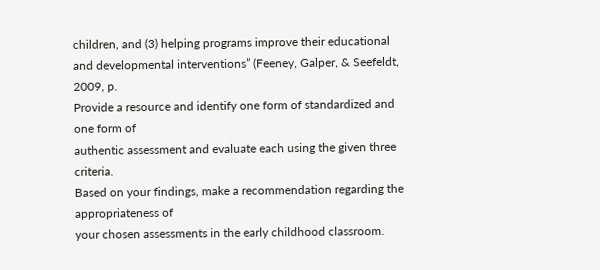children, and (3) helping programs improve their educational
and developmental interventions” (Feeney, Galper, & Seefeldt, 2009, p.
Provide a resource and identify one form of standardized and one form of
authentic assessment and evaluate each using the given three criteria.
Based on your findings, make a recommendation regarding the appropriateness of
your chosen assessments in the early childhood classroom.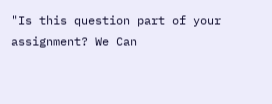"Is this question part of your assignment? We Can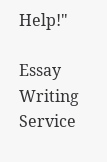Help!"

Essay Writing Service